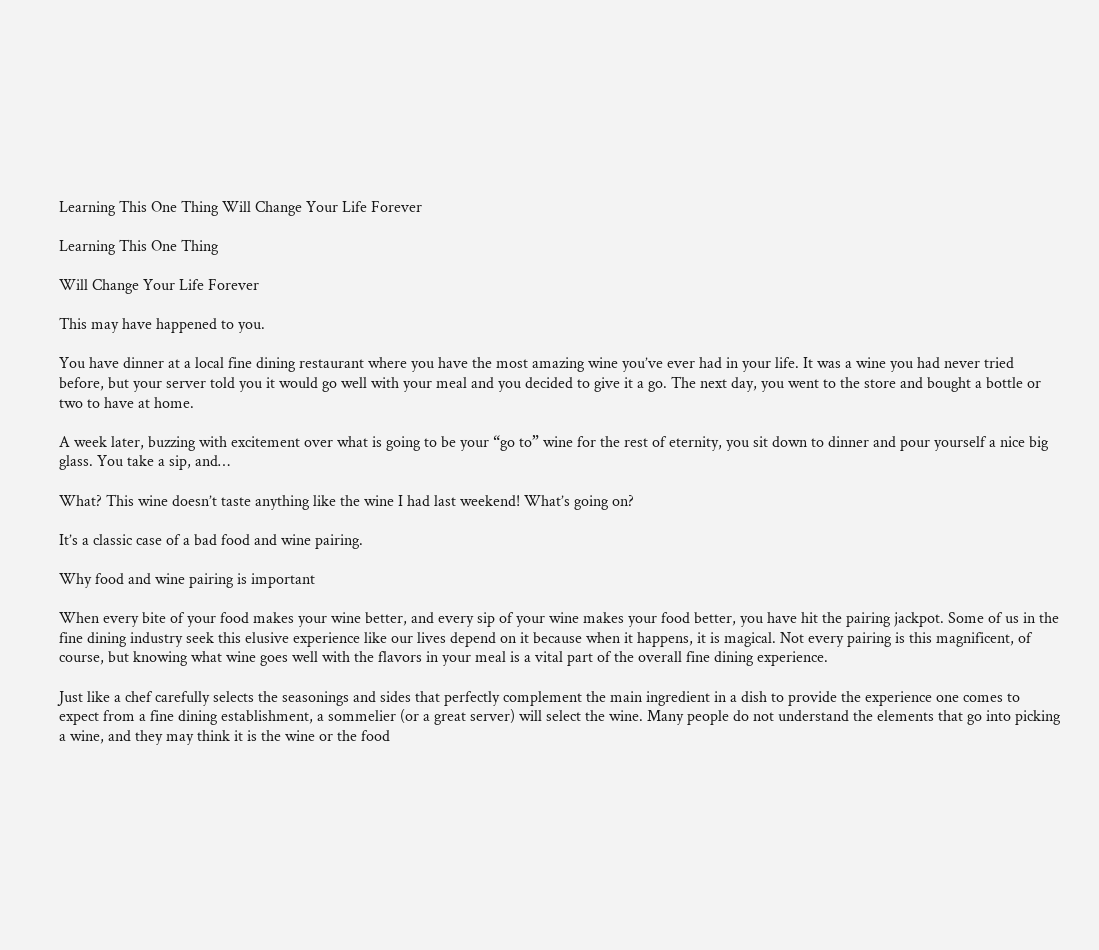Learning This One Thing Will Change Your Life Forever

Learning This One Thing

Will Change Your Life Forever

This may have happened to you.

You have dinner at a local fine dining restaurant where you have the most amazing wine you’ve ever had in your life. It was a wine you had never tried before, but your server told you it would go well with your meal and you decided to give it a go. The next day, you went to the store and bought a bottle or two to have at home.

A week later, buzzing with excitement over what is going to be your “go to” wine for the rest of eternity, you sit down to dinner and pour yourself a nice big glass. You take a sip, and…

What? This wine doesn’t taste anything like the wine I had last weekend! What’s going on?

It’s a classic case of a bad food and wine pairing.

Why food and wine pairing is important

When every bite of your food makes your wine better, and every sip of your wine makes your food better, you have hit the pairing jackpot. Some of us in the fine dining industry seek this elusive experience like our lives depend on it because when it happens, it is magical. Not every pairing is this magnificent, of course, but knowing what wine goes well with the flavors in your meal is a vital part of the overall fine dining experience.

Just like a chef carefully selects the seasonings and sides that perfectly complement the main ingredient in a dish to provide the experience one comes to expect from a fine dining establishment, a sommelier (or a great server) will select the wine. Many people do not understand the elements that go into picking a wine, and they may think it is the wine or the food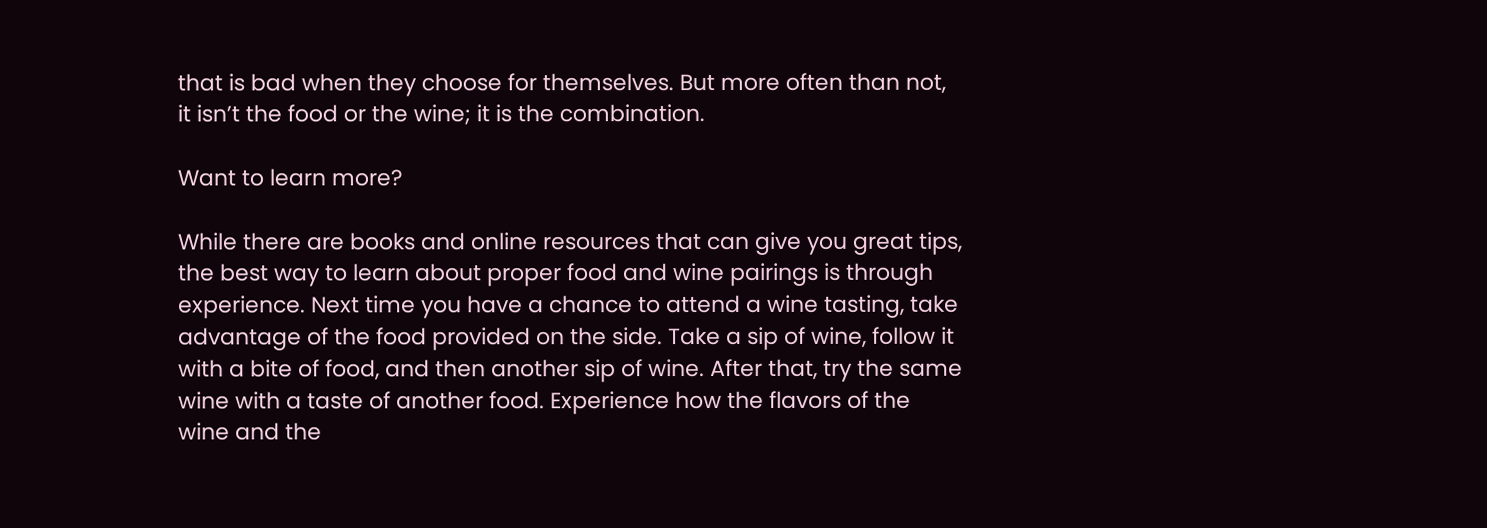that is bad when they choose for themselves. But more often than not, it isn’t the food or the wine; it is the combination.

Want to learn more?

While there are books and online resources that can give you great tips, the best way to learn about proper food and wine pairings is through experience. Next time you have a chance to attend a wine tasting, take advantage of the food provided on the side. Take a sip of wine, follow it with a bite of food, and then another sip of wine. After that, try the same wine with a taste of another food. Experience how the flavors of the wine and the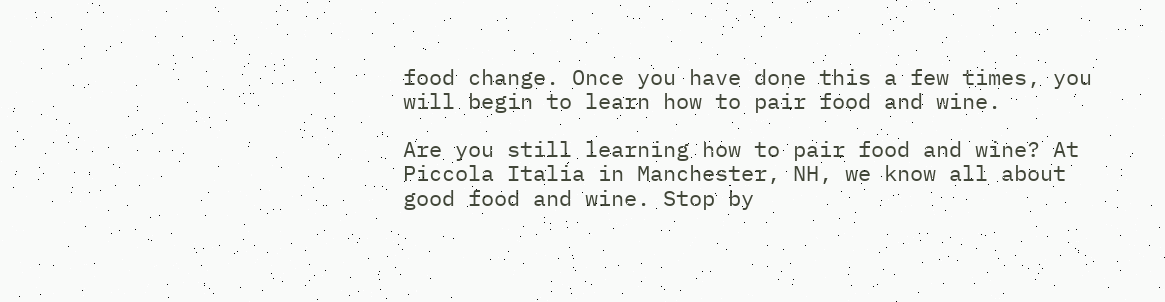food change. Once you have done this a few times, you will begin to learn how to pair food and wine.

Are you still learning how to pair food and wine? At Piccola Italia in Manchester, NH, we know all about good food and wine. Stop by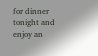for dinner tonight and enjoy an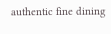authentic fine dining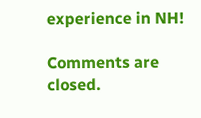experience in NH!

Comments are closed.